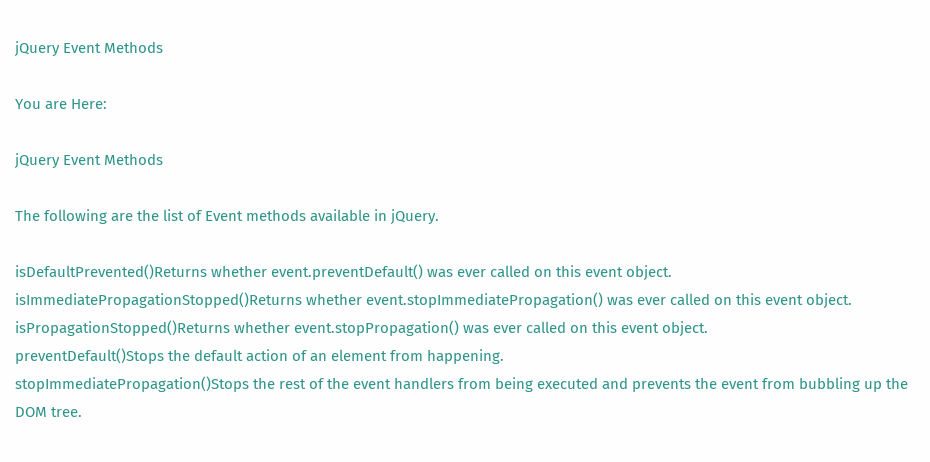jQuery Event Methods

You are Here:

jQuery Event Methods

The following are the list of Event methods available in jQuery.

isDefaultPrevented()Returns whether event.preventDefault() was ever called on this event object.
isImmediatePropagationStopped()Returns whether event.stopImmediatePropagation() was ever called on this event object.
isPropagationStopped()Returns whether event.stopPropagation() was ever called on this event object.
preventDefault()Stops the default action of an element from happening.
stopImmediatePropagation()Stops the rest of the event handlers from being executed and prevents the event from bubbling up the DOM tree.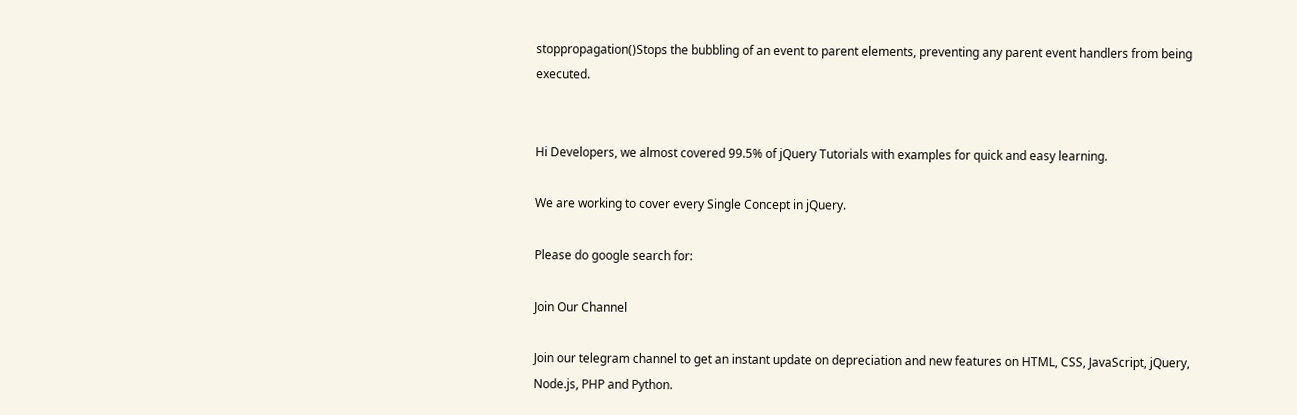stoppropagation()Stops the bubbling of an event to parent elements, preventing any parent event handlers from being executed.


Hi Developers, we almost covered 99.5% of jQuery Tutorials with examples for quick and easy learning.

We are working to cover every Single Concept in jQuery.

Please do google search for:

Join Our Channel

Join our telegram channel to get an instant update on depreciation and new features on HTML, CSS, JavaScript, jQuery, Node.js, PHP and Python.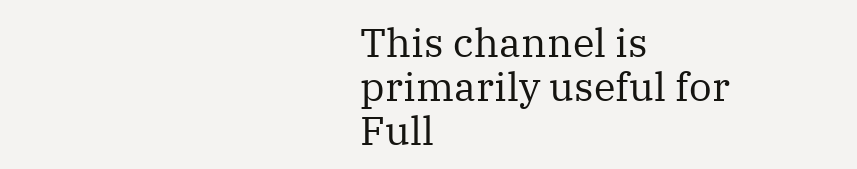This channel is primarily useful for Full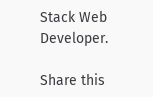Stack Web Developer.

Share this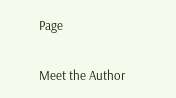Page

Meet the Author